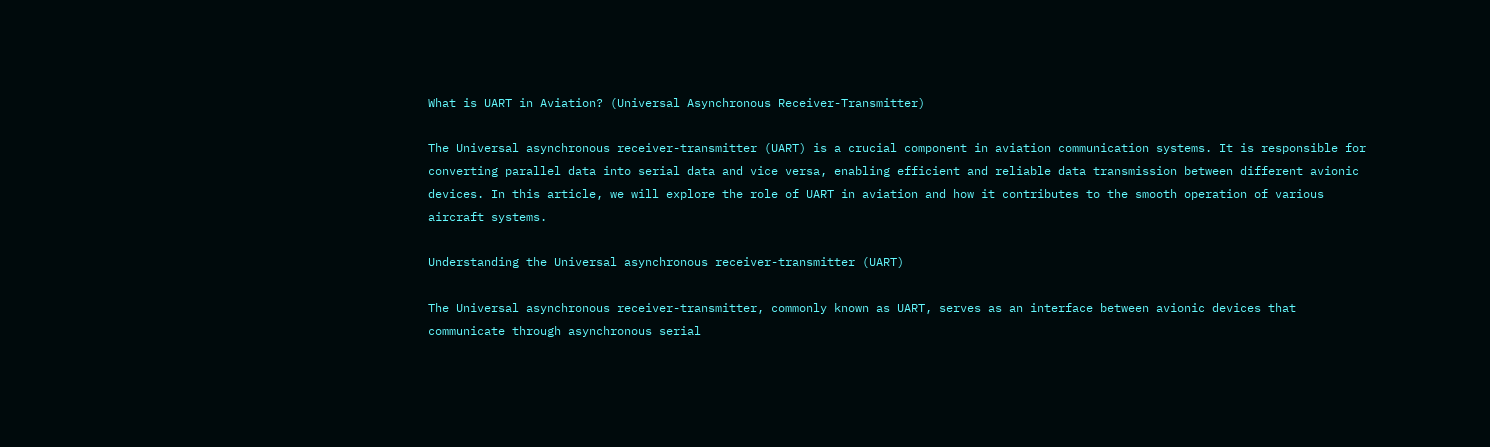What is UART in Aviation? (Universal Asynchronous Receiver-Transmitter)

The Universal asynchronous receiver-transmitter (UART) is a crucial component in aviation communication systems. It is responsible for converting parallel data into serial data and vice versa, enabling efficient and reliable data transmission between different avionic devices. In this article, we will explore the role of UART in aviation and how it contributes to the smooth operation of various aircraft systems.

Understanding the Universal asynchronous receiver-transmitter (UART)

The Universal asynchronous receiver-transmitter, commonly known as UART, serves as an interface between avionic devices that communicate through asynchronous serial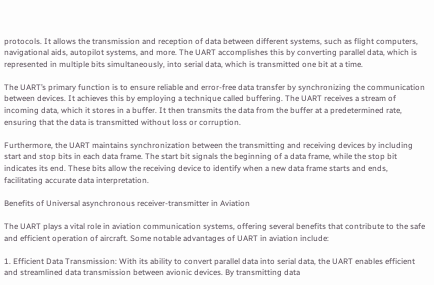protocols. It allows the transmission and reception of data between different systems, such as flight computers, navigational aids, autopilot systems, and more. The UART accomplishes this by converting parallel data, which is represented in multiple bits simultaneously, into serial data, which is transmitted one bit at a time.

The UART’s primary function is to ensure reliable and error-free data transfer by synchronizing the communication between devices. It achieves this by employing a technique called buffering. The UART receives a stream of incoming data, which it stores in a buffer. It then transmits the data from the buffer at a predetermined rate, ensuring that the data is transmitted without loss or corruption.

Furthermore, the UART maintains synchronization between the transmitting and receiving devices by including start and stop bits in each data frame. The start bit signals the beginning of a data frame, while the stop bit indicates its end. These bits allow the receiving device to identify when a new data frame starts and ends, facilitating accurate data interpretation.

Benefits of Universal asynchronous receiver-transmitter in Aviation

The UART plays a vital role in aviation communication systems, offering several benefits that contribute to the safe and efficient operation of aircraft. Some notable advantages of UART in aviation include:

1. Efficient Data Transmission: With its ability to convert parallel data into serial data, the UART enables efficient and streamlined data transmission between avionic devices. By transmitting data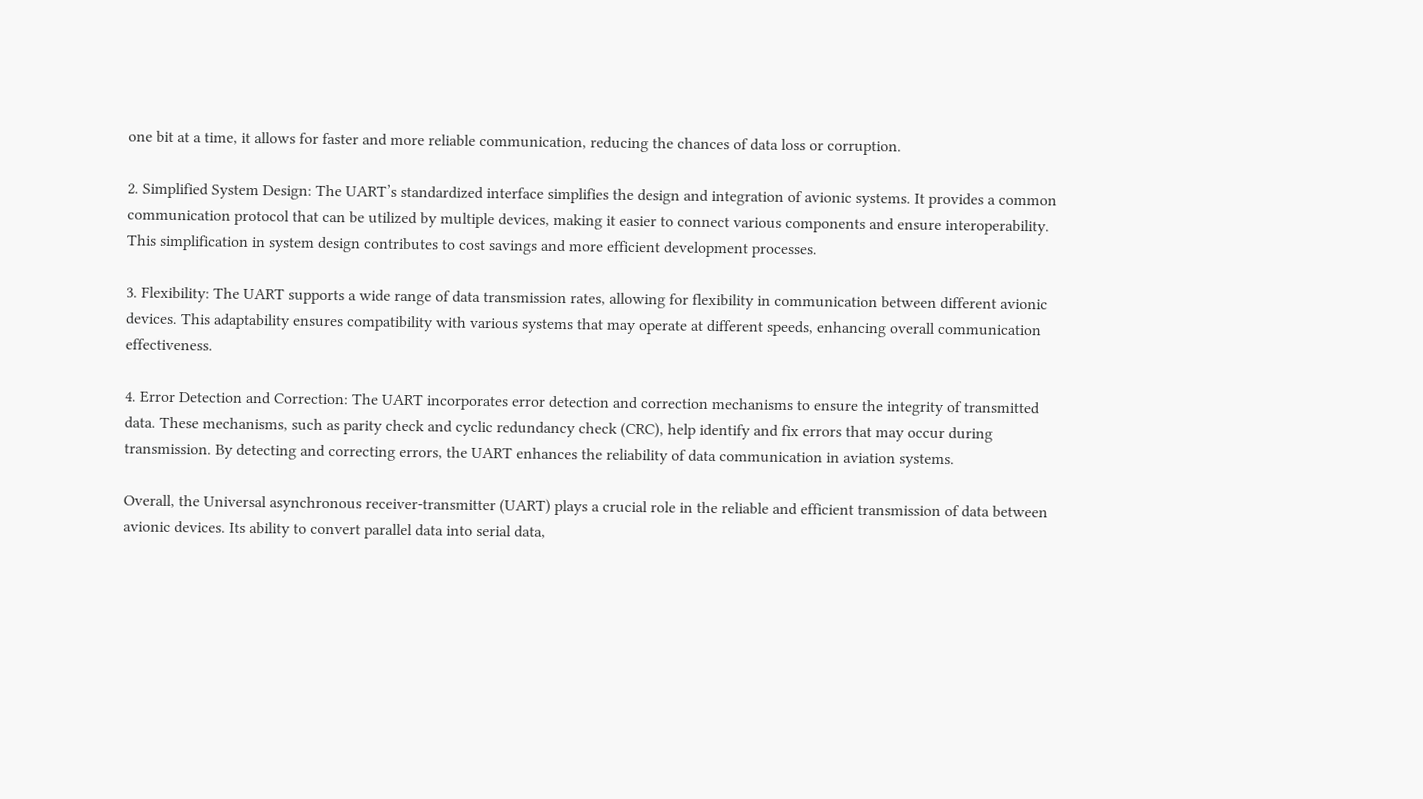one bit at a time, it allows for faster and more reliable communication, reducing the chances of data loss or corruption.

2. Simplified System Design: The UART’s standardized interface simplifies the design and integration of avionic systems. It provides a common communication protocol that can be utilized by multiple devices, making it easier to connect various components and ensure interoperability. This simplification in system design contributes to cost savings and more efficient development processes.

3. Flexibility: The UART supports a wide range of data transmission rates, allowing for flexibility in communication between different avionic devices. This adaptability ensures compatibility with various systems that may operate at different speeds, enhancing overall communication effectiveness.

4. Error Detection and Correction: The UART incorporates error detection and correction mechanisms to ensure the integrity of transmitted data. These mechanisms, such as parity check and cyclic redundancy check (CRC), help identify and fix errors that may occur during transmission. By detecting and correcting errors, the UART enhances the reliability of data communication in aviation systems.

Overall, the Universal asynchronous receiver-transmitter (UART) plays a crucial role in the reliable and efficient transmission of data between avionic devices. Its ability to convert parallel data into serial data,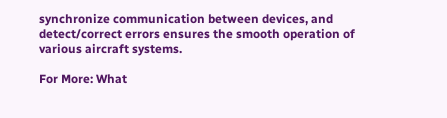synchronize communication between devices, and detect/correct errors ensures the smooth operation of various aircraft systems.

For More: What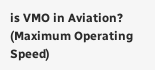is VMO in Aviation? (Maximum Operating Speed)